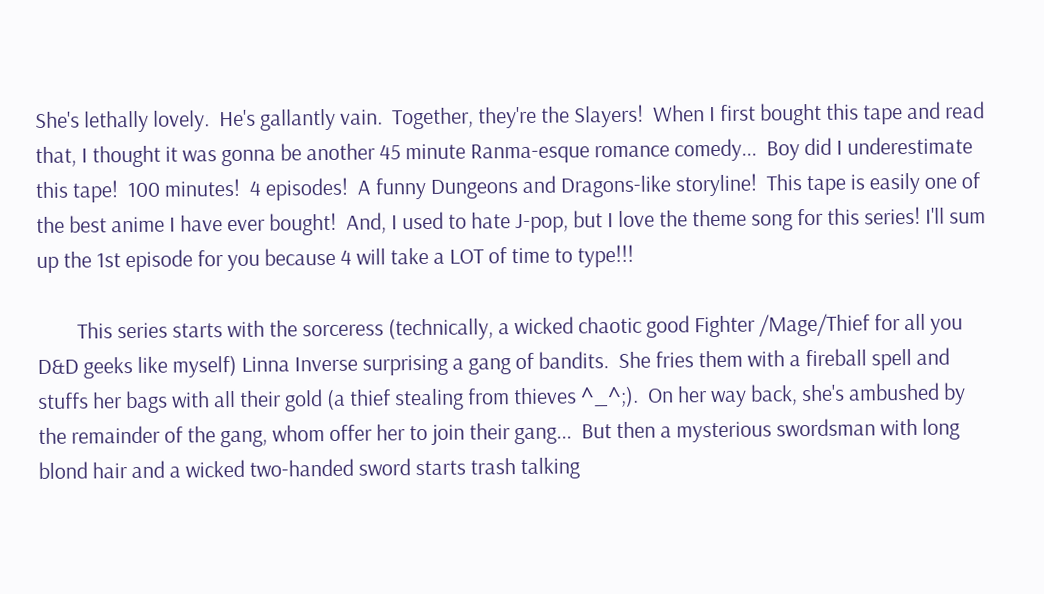She's lethally lovely.  He's gallantly vain.  Together, they're the Slayers!  When I first bought this tape and read that, I thought it was gonna be another 45 minute Ranma-esque romance comedy...  Boy did I underestimate this tape!  100 minutes!  4 episodes!  A funny Dungeons and Dragons-like storyline!  This tape is easily one of the best anime I have ever bought!  And, I used to hate J-pop, but I love the theme song for this series! I'll sum up the 1st episode for you because 4 will take a LOT of time to type!!!

        This series starts with the sorceress (technically, a wicked chaotic good Fighter /Mage/Thief for all you D&D geeks like myself) Linna Inverse surprising a gang of bandits.  She fries them with a fireball spell and stuffs her bags with all their gold (a thief stealing from thieves ^_^;).  On her way back, she's ambushed by the remainder of the gang, whom offer her to join their gang...  But then a mysterious swordsman with long blond hair and a wicked two-handed sword starts trash talking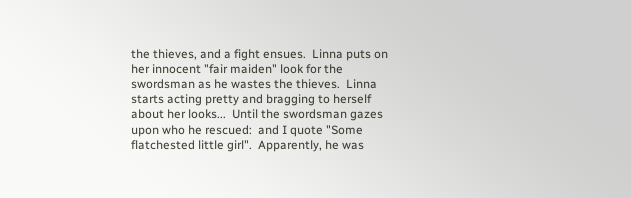the thieves, and a fight ensues.  Linna puts on her innocent "fair maiden" look for the swordsman as he wastes the thieves.  Linna starts acting pretty and bragging to herself about her looks...  Until the swordsman gazes upon who he rescued:  and I quote "Some flatchested little girl".  Apparently, he was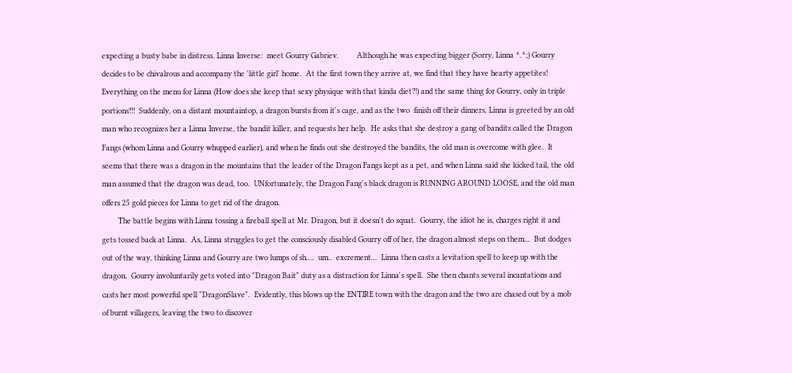expecting a busty babe in distress. Linna Inverse:  meet Gourry Gabriev.         Although he was expecting bigger (Sorry, Linna ^.^;) Gourry decides to be chivalrous and accompany the 'little girl' home.  At the first town they arrive at, we find that they have hearty appetites!  Everything on the menu for Linna (How does she keep that sexy physique with that kinda diet?!) and the same thing for Gourry, only in triple portions!!!  Suddenly, on a distant mountaintop, a dragon bursts from it's cage, and as the two  finish off their dinners, Linna is greeted by an old man who recognizes her a Linna Inverse, the bandit killer, and requests her help.  He asks that she destroy a gang of bandits called the Dragon Fangs (whom Linna and Gourry whupped earlier), and when he finds out she destroyed the bandits, the old man is overcome with glee.  It seems that there was a dragon in the mountains that the leader of the Dragon Fangs kept as a pet, and when Linna said she kicked tail, the old man assumed that the dragon was dead, too.  UNfortunately, the Dragon Fang's black dragon is RUNNING AROUND LOOSE, and the old man offers 25 gold pieces for Linna to get rid of the dragon.
        The battle begins with Linna tossing a fireball spell at Mr. Dragon, but it doesn't do squat.  Gourry, the idiot he is, charges right it and gets tossed back at Linna.  As, Linna struggles to get the consciously disabled Gourry off of her, the dragon almost steps on them...  But dodges out of the way, thinking Linna and Gourry are two lumps of sh....  um..  excrement...  Linna then casts a levitation spell to keep up with the dragon.  Gourry involuntarily gets voted into "Dragon Bait" duty as a distraction for Linna's spell.  She then chants several incantations and casts her most powerful spell "DragonSlave".  Evidently, this blows up the ENTIRE town with the dragon and the two are chased out by a mob of burnt villagers, leaving the two to discover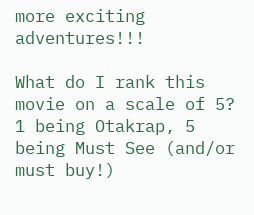more exciting adventures!!!

What do I rank this movie on a scale of 5? 1 being Otakrap, 5 being Must See (and/or must buy!)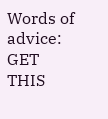Words of advice:  GET THIS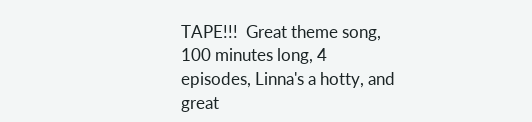TAPE!!!  Great theme song, 100 minutes long, 4 episodes, Linna's a hotty, and great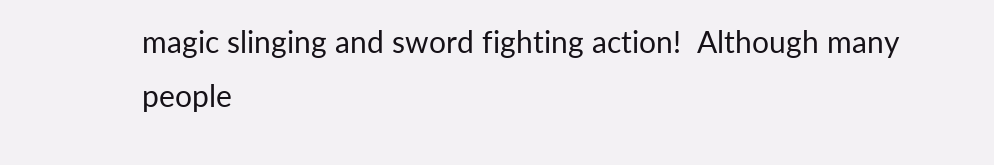magic slinging and sword fighting action!  Although many people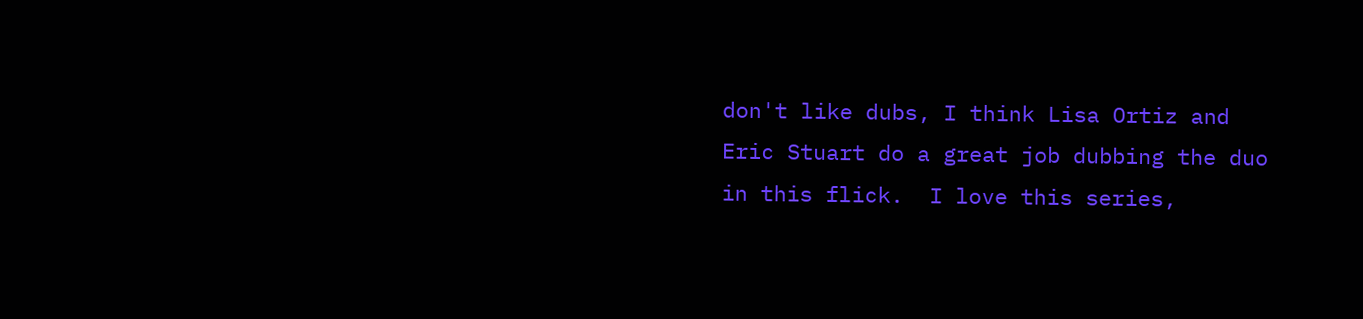don't like dubs, I think Lisa Ortiz and Eric Stuart do a great job dubbing the duo in this flick.  I love this series,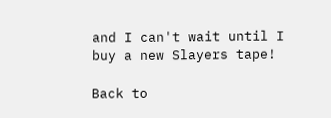and I can't wait until I buy a new Slayers tape!

Back to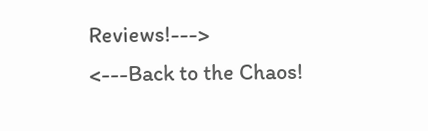Reviews!--->
<---Back to the Chaos!